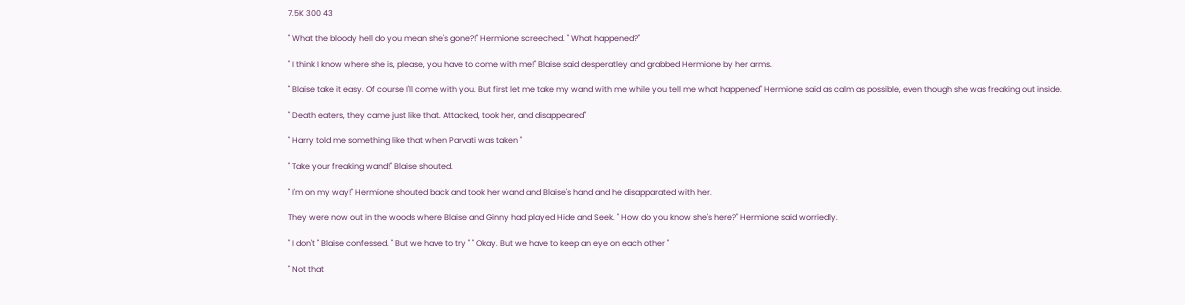7.5K 300 43

" What the bloody hell do you mean she's gone?!" Hermione screeched. " What happened?"

" I think I know where she is, please, you have to come with me!" Blaise said desperatley and grabbed Hermione by her arms.

" Blaise take it easy. Of course I'll come with you. But first let me take my wand with me while you tell me what happened" Hermione said as calm as possible, even though she was freaking out inside.

" Death eaters, they came just like that. Attacked, took her, and disappeared"

" Harry told me something like that when Parvati was taken "

" Take your freaking wand!" Blaise shouted.

" I'm on my way!" Hermione shouted back and took her wand and Blaise's hand and he disapparated with her.

They were now out in the woods where Blaise and Ginny had played Hide and Seek. " How do you know she's here?" Hermione said worriedly.

" I don't " Blaise confessed. " But we have to try " " Okay. But we have to keep an eye on each other "

" Not that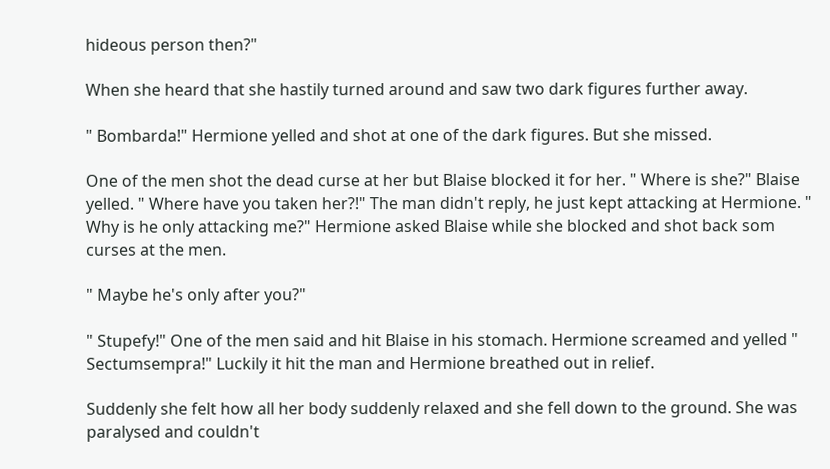hideous person then?"

When she heard that she hastily turned around and saw two dark figures further away.

" Bombarda!" Hermione yelled and shot at one of the dark figures. But she missed.

One of the men shot the dead curse at her but Blaise blocked it for her. " Where is she?" Blaise yelled. " Where have you taken her?!" The man didn't reply, he just kept attacking at Hermione. " Why is he only attacking me?" Hermione asked Blaise while she blocked and shot back som curses at the men.

" Maybe he's only after you?"

" Stupefy!" One of the men said and hit Blaise in his stomach. Hermione screamed and yelled " Sectumsempra!" Luckily it hit the man and Hermione breathed out in relief.

Suddenly she felt how all her body suddenly relaxed and she fell down to the ground. She was paralysed and couldn't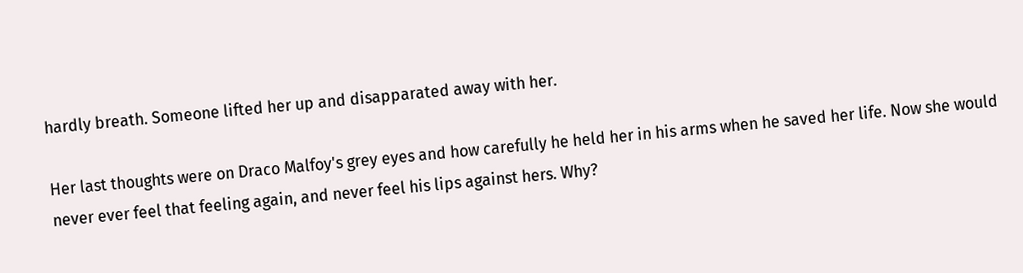hardly breath. Someone lifted her up and disapparated away with her.

Her last thoughts were on Draco Malfoy's grey eyes and how carefully he held her in his arms when he saved her life. Now she would never ever feel that feeling again, and never feel his lips against hers. Why?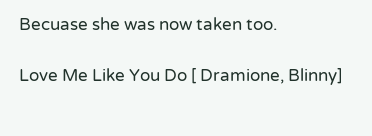Becuase she was now taken too.

Love Me Like You Do [ Dramione, Blinny]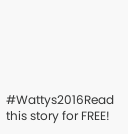#Wattys2016Read this story for FREE!